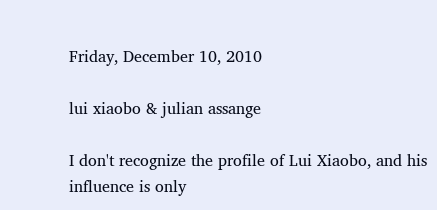Friday, December 10, 2010

lui xiaobo & julian assange

I don't recognize the profile of Lui Xiaobo, and his influence is only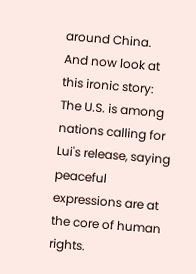around China.
And now look at this ironic story:
The U.S. is among nations calling for Lui's release, saying peaceful expressions are at the core of human rights.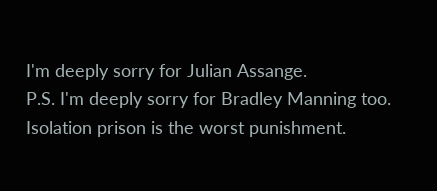I'm deeply sorry for Julian Assange.
P.S. I'm deeply sorry for Bradley Manning too.
Isolation prison is the worst punishment.